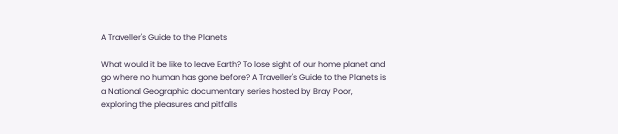A Traveller's Guide to the Planets

What would it be like to leave Earth? To lose sight of our home planet and go where no human has gone before? A Traveller's Guide to the Planets is a National Geographic documentary series hosted by Bray Poor, exploring the pleasures and pitfalls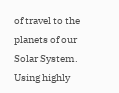of travel to the planets of our Solar System. Using highly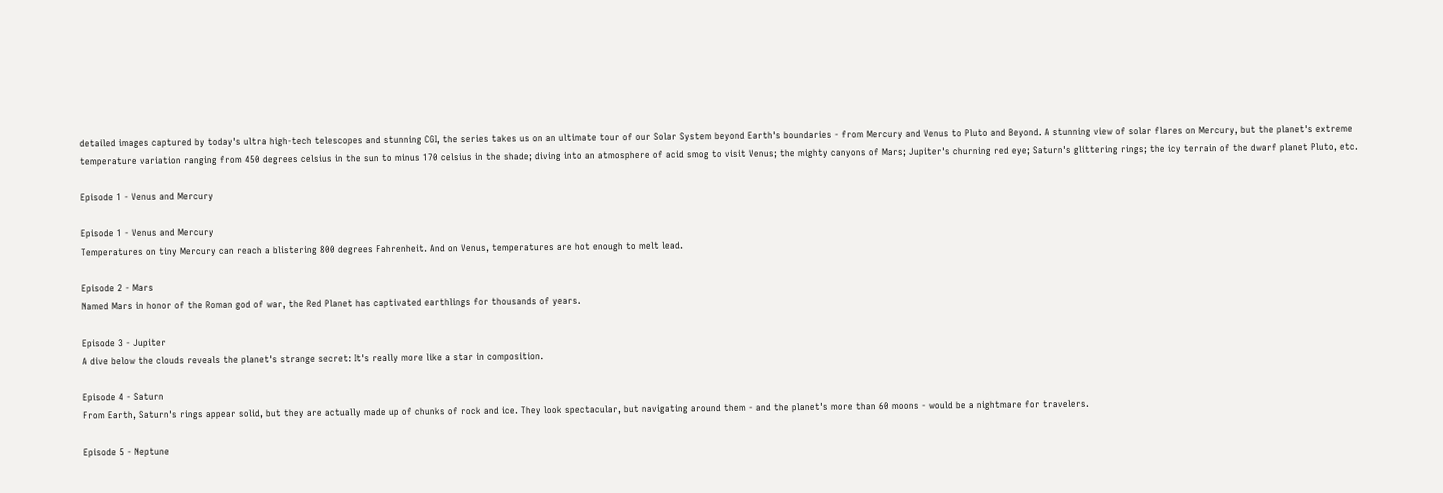detailed images captured by today's ultra high-tech telescopes and stunning CGI, the series takes us on an ultimate tour of our Solar System beyond Earth's boundaries - from Mercury and Venus to Pluto and Beyond. A stunning view of solar flares on Mercury, but the planet's extreme temperature variation ranging from 450 degrees celsius in the sun to minus 170 celsius in the shade; diving into an atmosphere of acid smog to visit Venus; the mighty canyons of Mars; Jupiter's churning red eye; Saturn's glittering rings; the icy terrain of the dwarf planet Pluto, etc.

Episode 1 - Venus and Mercury

Episode 1 - Venus and Mercury
Temperatures on tiny Mercury can reach a blistering 800 degrees Fahrenheit. And on Venus, temperatures are hot enough to melt lead.

Episode 2 - Mars
Named Mars in honor of the Roman god of war, the Red Planet has captivated earthlings for thousands of years.

Episode 3 - Jupiter
A dive below the clouds reveals the planet's strange secret: It's really more like a star in composition.

Episode 4 - Saturn
From Earth, Saturn's rings appear solid, but they are actually made up of chunks of rock and ice. They look spectacular, but navigating around them - and the planet's more than 60 moons - would be a nightmare for travelers.

Episode 5 - Neptune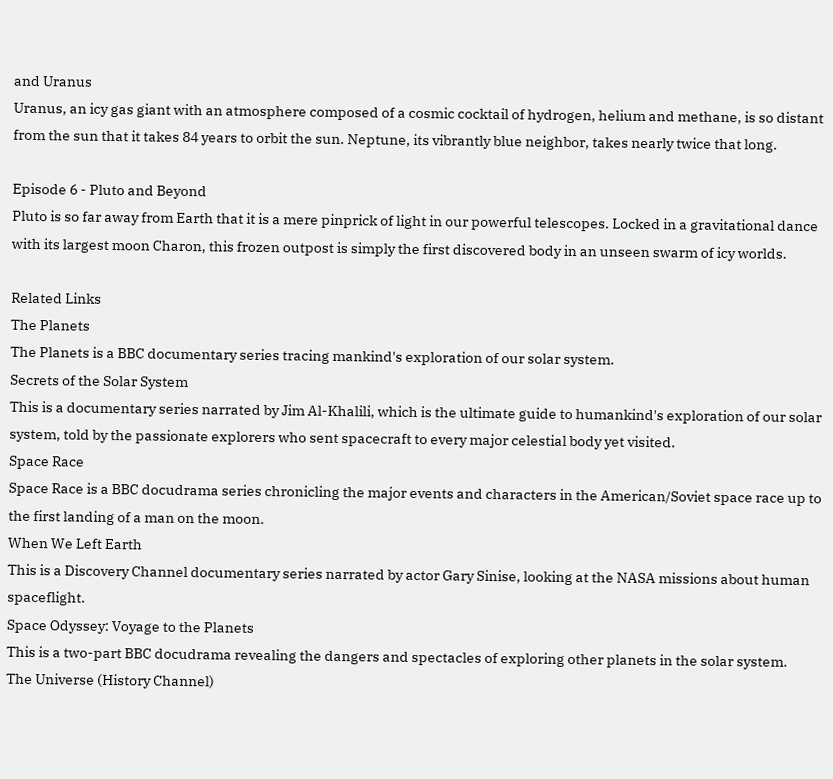and Uranus
Uranus, an icy gas giant with an atmosphere composed of a cosmic cocktail of hydrogen, helium and methane, is so distant from the sun that it takes 84 years to orbit the sun. Neptune, its vibrantly blue neighbor, takes nearly twice that long.

Episode 6 - Pluto and Beyond
Pluto is so far away from Earth that it is a mere pinprick of light in our powerful telescopes. Locked in a gravitational dance with its largest moon Charon, this frozen outpost is simply the first discovered body in an unseen swarm of icy worlds.

Related Links
The Planets
The Planets is a BBC documentary series tracing mankind's exploration of our solar system.
Secrets of the Solar System
This is a documentary series narrated by Jim Al-Khalili, which is the ultimate guide to humankind's exploration of our solar system, told by the passionate explorers who sent spacecraft to every major celestial body yet visited.
Space Race
Space Race is a BBC docudrama series chronicling the major events and characters in the American/Soviet space race up to the first landing of a man on the moon.
When We Left Earth
This is a Discovery Channel documentary series narrated by actor Gary Sinise, looking at the NASA missions about human spaceflight.
Space Odyssey: Voyage to the Planets
This is a two-part BBC docudrama revealing the dangers and spectacles of exploring other planets in the solar system.
The Universe (History Channel)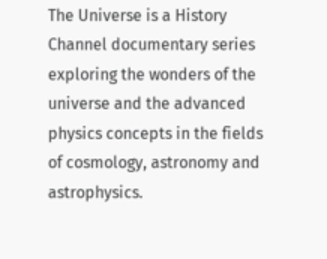The Universe is a History Channel documentary series exploring the wonders of the universe and the advanced physics concepts in the fields of cosmology, astronomy and astrophysics.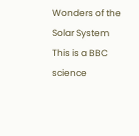Wonders of the Solar System
This is a BBC science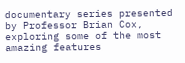documentary series presented by Professor Brian Cox, exploring some of the most amazing features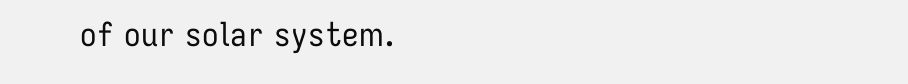of our solar system.